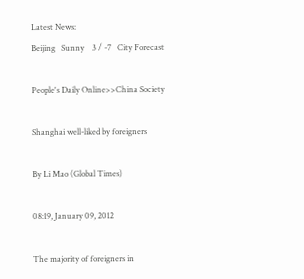Latest News:
Beijing   Sunny    3 / -7   City Forecast

People's Daily Online>>China Society

Shanghai well-liked by foreigners

By Li Mao (Global Times)

08:19, January 09, 2012

The majority of foreigners in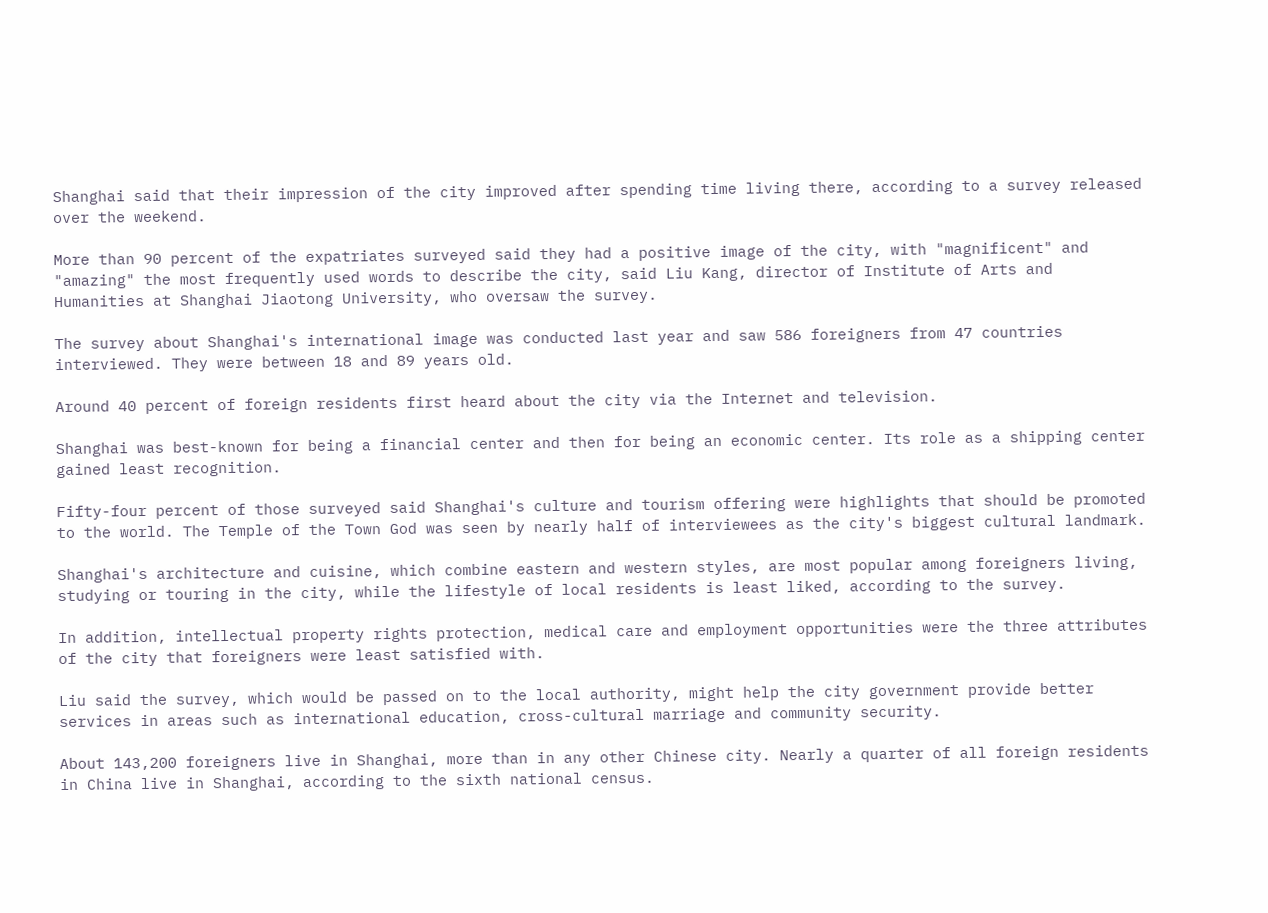Shanghai said that their impression of the city improved after spending time living there, according to a survey released over the weekend.

More than 90 percent of the expatriates surveyed said they had a positive image of the city, with "magnificent" and "amazing" the most frequently used words to describe the city, said Liu Kang, director of Institute of Arts and Humanities at Shanghai Jiaotong University, who oversaw the survey.

The survey about Shanghai's international image was conducted last year and saw 586 foreigners from 47 countries interviewed. They were between 18 and 89 years old.

Around 40 percent of foreign residents first heard about the city via the Internet and television.

Shanghai was best-known for being a financial center and then for being an economic center. Its role as a shipping center gained least recognition.

Fifty-four percent of those surveyed said Shanghai's culture and tourism offering were highlights that should be promoted to the world. The Temple of the Town God was seen by nearly half of interviewees as the city's biggest cultural landmark.

Shanghai's architecture and cuisine, which combine eastern and western styles, are most popular among foreigners living, studying or touring in the city, while the lifestyle of local residents is least liked, according to the survey.

In addition, intellectual property rights protection, medical care and employment opportunities were the three attributes of the city that foreigners were least satisfied with.

Liu said the survey, which would be passed on to the local authority, might help the city government provide better services in areas such as international education, cross-cultural marriage and community security.

About 143,200 foreigners live in Shanghai, more than in any other Chinese city. Nearly a quarter of all foreign residents in China live in Shanghai, according to the sixth national census.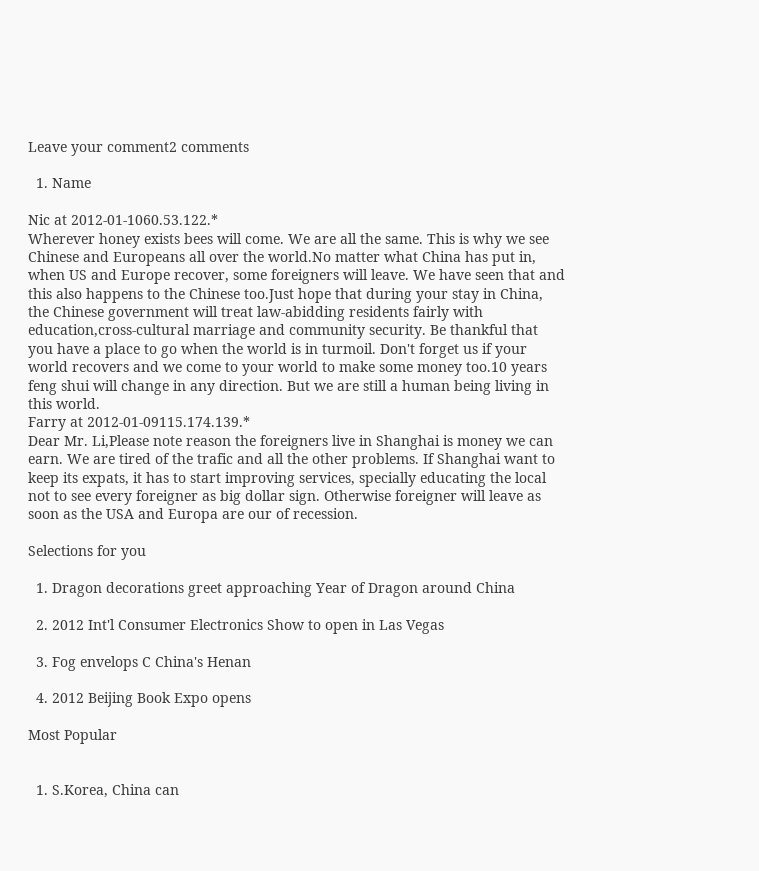Leave your comment2 comments

  1. Name

Nic at 2012-01-1060.53.122.*
Wherever honey exists bees will come. We are all the same. This is why we see Chinese and Europeans all over the world.No matter what China has put in, when US and Europe recover, some foreigners will leave. We have seen that and this also happens to the Chinese too.Just hope that during your stay in China, the Chinese government will treat law-abidding residents fairly with education,cross-cultural marriage and community security. Be thankful that you have a place to go when the world is in turmoil. Don't forget us if your world recovers and we come to your world to make some money too.10 years feng shui will change in any direction. But we are still a human being living in this world.
Farry at 2012-01-09115.174.139.*
Dear Mr. Li,Please note reason the foreigners live in Shanghai is money we can earn. We are tired of the trafic and all the other problems. If Shanghai want to keep its expats, it has to start improving services, specially educating the local not to see every foreigner as big dollar sign. Otherwise foreigner will leave as soon as the USA and Europa are our of recession.

Selections for you

  1. Dragon decorations greet approaching Year of Dragon around China

  2. 2012 Int'l Consumer Electronics Show to open in Las Vegas

  3. Fog envelops C China's Henan

  4. 2012 Beijing Book Expo opens

Most Popular


  1. S.Korea, China can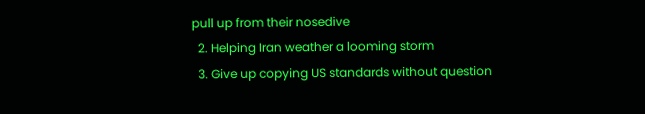pull up from their nosedive
  2. Helping Iran weather a looming storm
  3. Give up copying US standards without question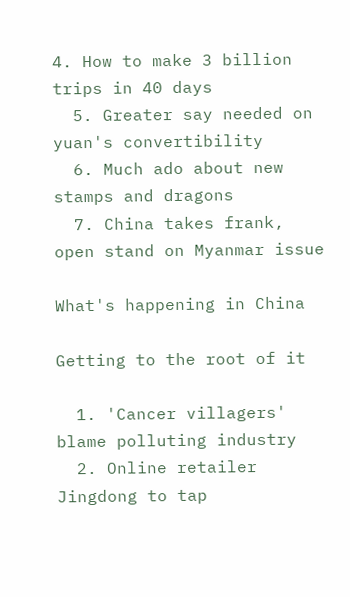4. How to make 3 billion trips in 40 days
  5. Greater say needed on yuan's convertibility
  6. Much ado about new stamps and dragons
  7. China takes frank, open stand on Myanmar issue

What's happening in China

Getting to the root of it

  1. 'Cancer villagers' blame polluting industry
  2. Online retailer Jingdong to tap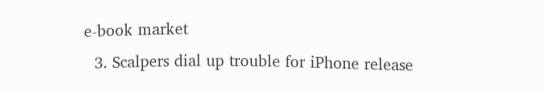e-book market
  3. Scalpers dial up trouble for iPhone release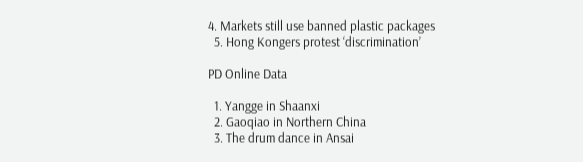4. Markets still use banned plastic packages
  5. Hong Kongers protest ‘discrimination’

PD Online Data

  1. Yangge in Shaanxi
  2. Gaoqiao in Northern China
  3. The drum dance in Ansai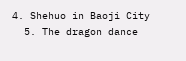4. Shehuo in Baoji City
  5. The dragon dance